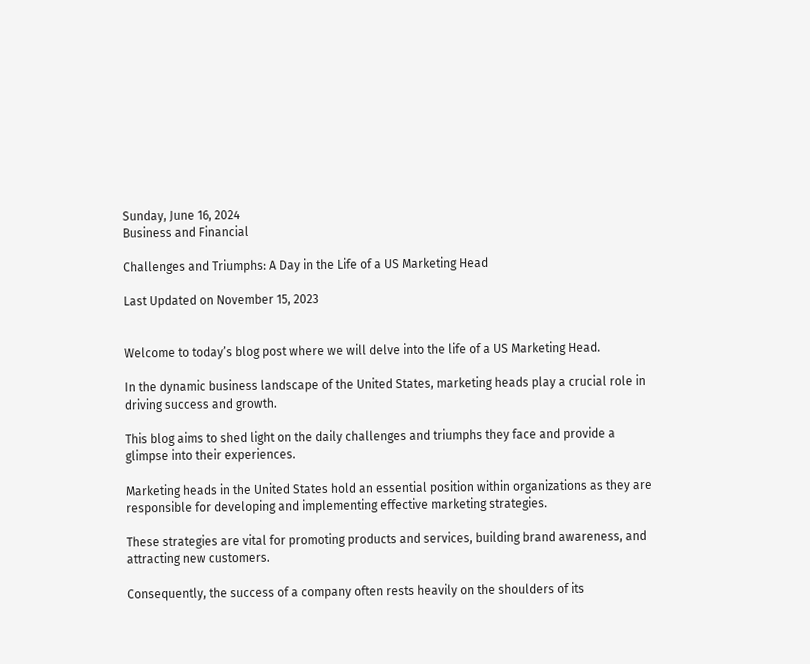Sunday, June 16, 2024
Business and Financial

Challenges and Triumphs: A Day in the Life of a US Marketing Head

Last Updated on November 15, 2023


Welcome to today’s blog post where we will delve into the life of a US Marketing Head.

In the dynamic business landscape of the United States, marketing heads play a crucial role in driving success and growth.

This blog aims to shed light on the daily challenges and triumphs they face and provide a glimpse into their experiences.

Marketing heads in the United States hold an essential position within organizations as they are responsible for developing and implementing effective marketing strategies.

These strategies are vital for promoting products and services, building brand awareness, and attracting new customers.

Consequently, the success of a company often rests heavily on the shoulders of its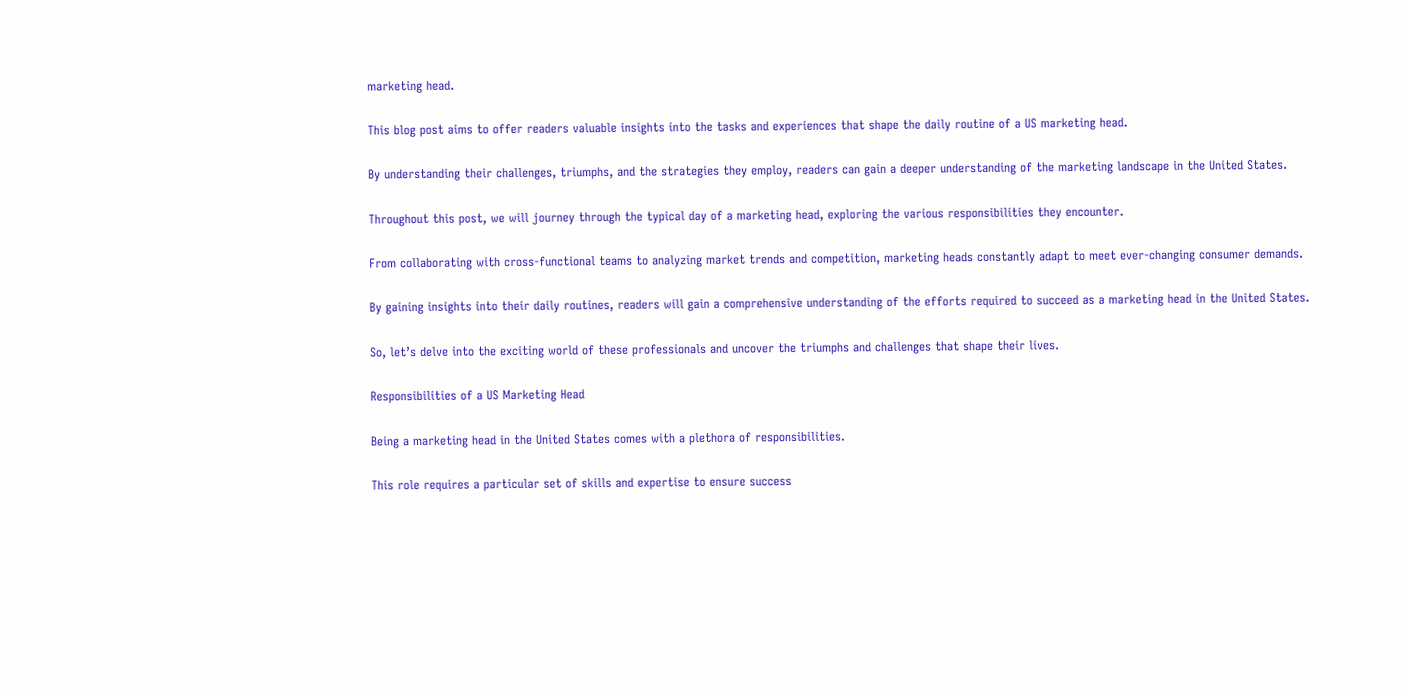marketing head.

This blog post aims to offer readers valuable insights into the tasks and experiences that shape the daily routine of a US marketing head.

By understanding their challenges, triumphs, and the strategies they employ, readers can gain a deeper understanding of the marketing landscape in the United States.

Throughout this post, we will journey through the typical day of a marketing head, exploring the various responsibilities they encounter.

From collaborating with cross-functional teams to analyzing market trends and competition, marketing heads constantly adapt to meet ever-changing consumer demands.

By gaining insights into their daily routines, readers will gain a comprehensive understanding of the efforts required to succeed as a marketing head in the United States.

So, let’s delve into the exciting world of these professionals and uncover the triumphs and challenges that shape their lives.

Responsibilities of a US Marketing Head

Being a marketing head in the United States comes with a plethora of responsibilities.

This role requires a particular set of skills and expertise to ensure success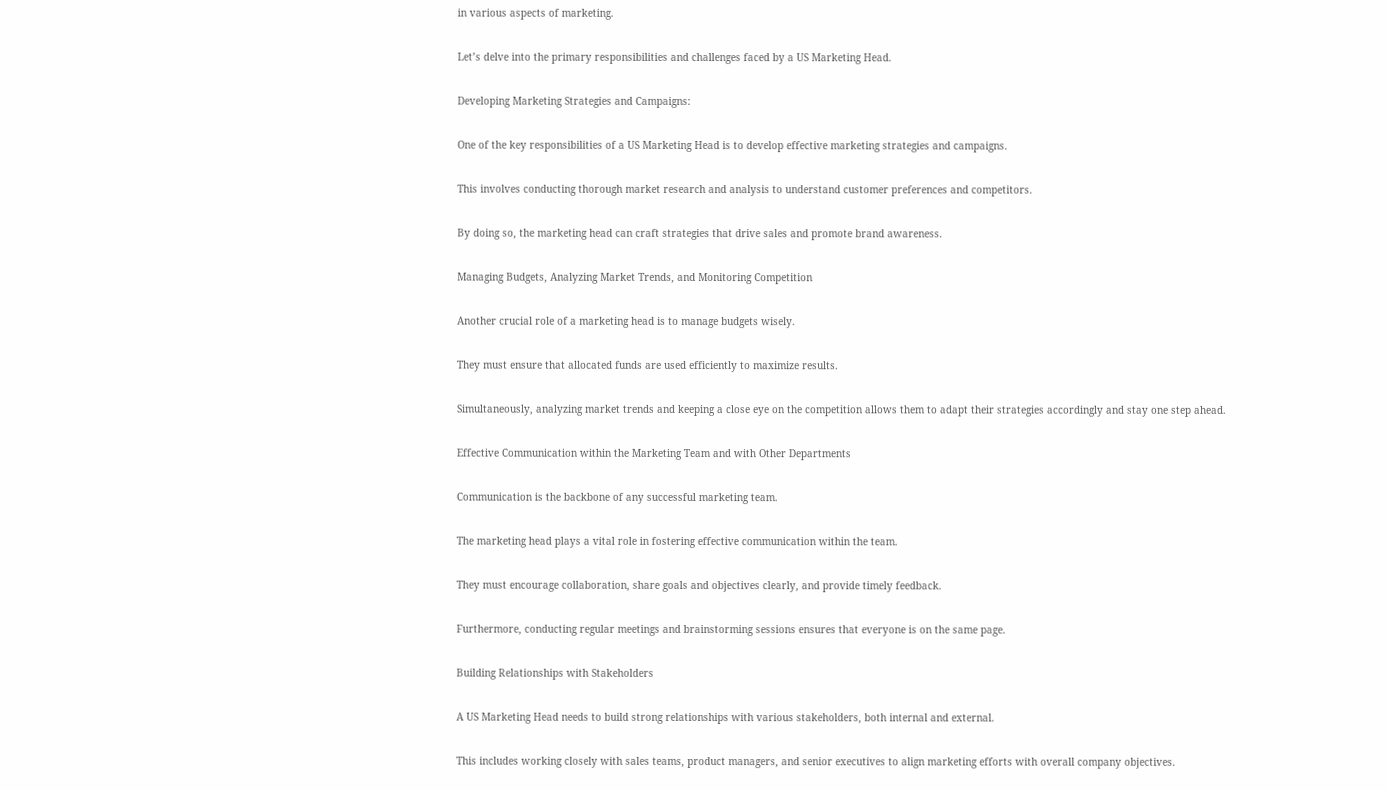in various aspects of marketing.

Let’s delve into the primary responsibilities and challenges faced by a US Marketing Head.

Developing Marketing Strategies and Campaigns:

One of the key responsibilities of a US Marketing Head is to develop effective marketing strategies and campaigns.

This involves conducting thorough market research and analysis to understand customer preferences and competitors.

By doing so, the marketing head can craft strategies that drive sales and promote brand awareness.

Managing Budgets, Analyzing Market Trends, and Monitoring Competition

Another crucial role of a marketing head is to manage budgets wisely.

They must ensure that allocated funds are used efficiently to maximize results.

Simultaneously, analyzing market trends and keeping a close eye on the competition allows them to adapt their strategies accordingly and stay one step ahead.

Effective Communication within the Marketing Team and with Other Departments

Communication is the backbone of any successful marketing team.

The marketing head plays a vital role in fostering effective communication within the team.

They must encourage collaboration, share goals and objectives clearly, and provide timely feedback.

Furthermore, conducting regular meetings and brainstorming sessions ensures that everyone is on the same page.

Building Relationships with Stakeholders

A US Marketing Head needs to build strong relationships with various stakeholders, both internal and external.

This includes working closely with sales teams, product managers, and senior executives to align marketing efforts with overall company objectives.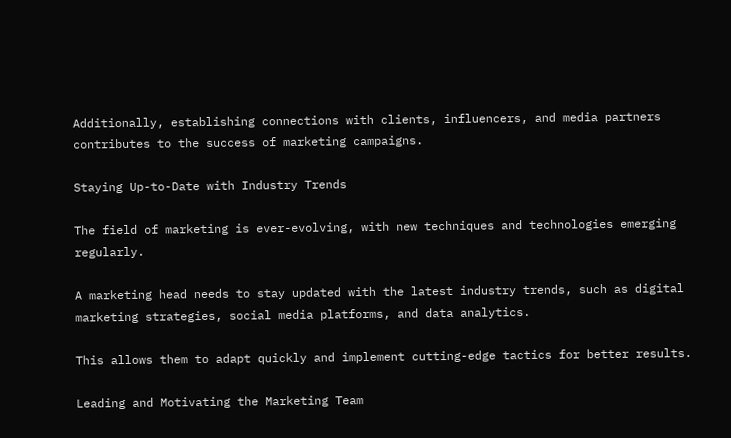Additionally, establishing connections with clients, influencers, and media partners contributes to the success of marketing campaigns.

Staying Up-to-Date with Industry Trends

The field of marketing is ever-evolving, with new techniques and technologies emerging regularly.

A marketing head needs to stay updated with the latest industry trends, such as digital marketing strategies, social media platforms, and data analytics.

This allows them to adapt quickly and implement cutting-edge tactics for better results.

Leading and Motivating the Marketing Team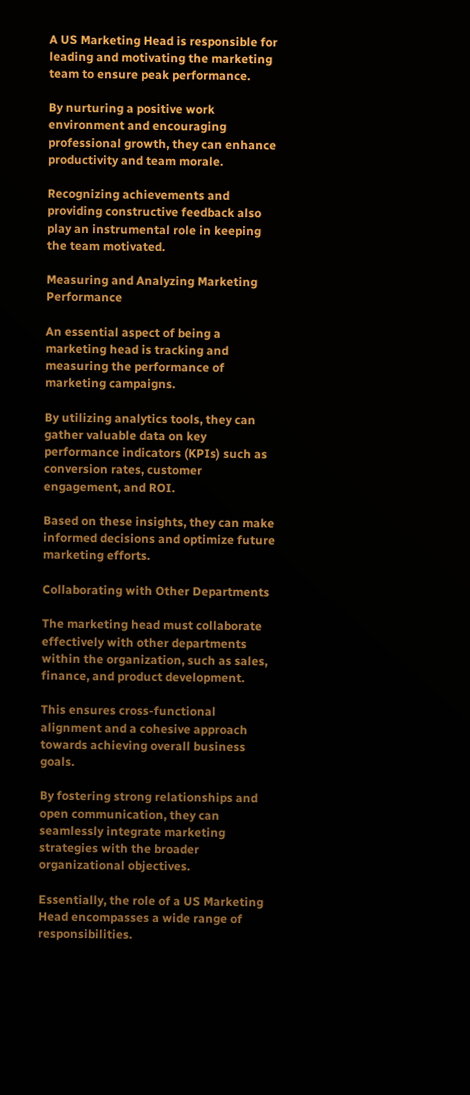A US Marketing Head is responsible for leading and motivating the marketing team to ensure peak performance.

By nurturing a positive work environment and encouraging professional growth, they can enhance productivity and team morale.

Recognizing achievements and providing constructive feedback also play an instrumental role in keeping the team motivated.

Measuring and Analyzing Marketing Performance

An essential aspect of being a marketing head is tracking and measuring the performance of marketing campaigns.

By utilizing analytics tools, they can gather valuable data on key performance indicators (KPIs) such as conversion rates, customer engagement, and ROI.

Based on these insights, they can make informed decisions and optimize future marketing efforts.

Collaborating with Other Departments

The marketing head must collaborate effectively with other departments within the organization, such as sales, finance, and product development.

This ensures cross-functional alignment and a cohesive approach towards achieving overall business goals.

By fostering strong relationships and open communication, they can seamlessly integrate marketing strategies with the broader organizational objectives.

Essentially, the role of a US Marketing Head encompasses a wide range of responsibilities.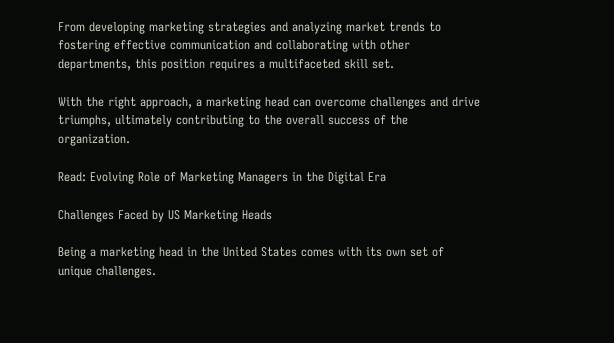From developing marketing strategies and analyzing market trends to fostering effective communication and collaborating with other departments, this position requires a multifaceted skill set.

With the right approach, a marketing head can overcome challenges and drive triumphs, ultimately contributing to the overall success of the organization.

Read: Evolving Role of Marketing Managers in the Digital Era

Challenges Faced by US Marketing Heads

Being a marketing head in the United States comes with its own set of unique challenges.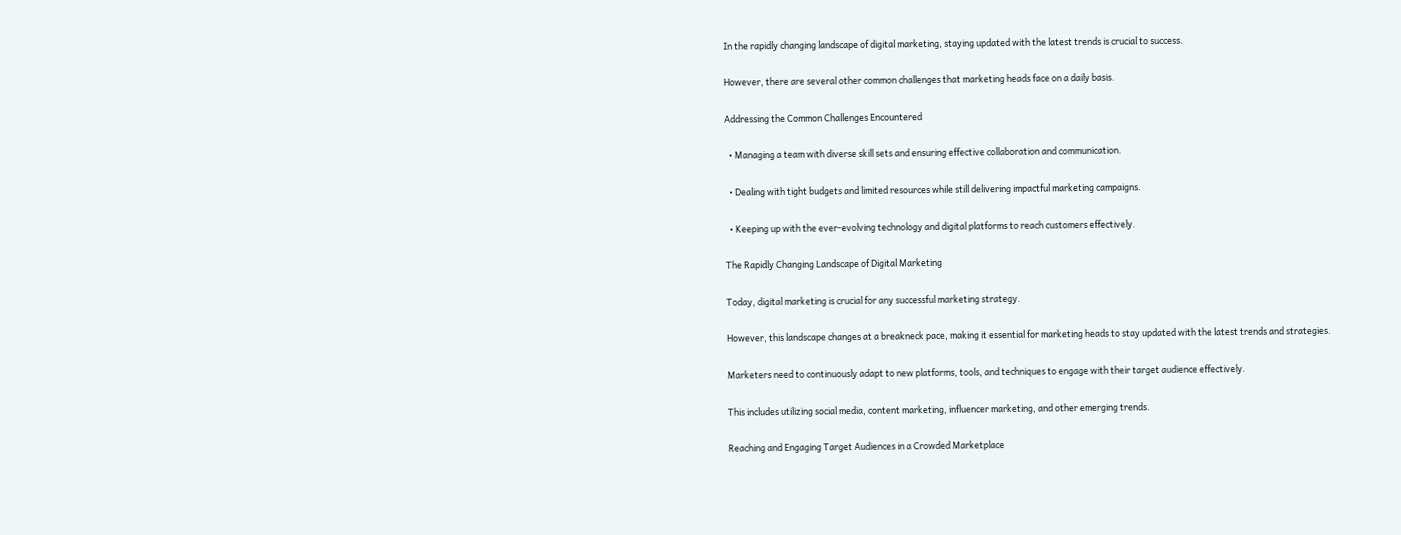In the rapidly changing landscape of digital marketing, staying updated with the latest trends is crucial to success.

However, there are several other common challenges that marketing heads face on a daily basis.

Addressing the Common Challenges Encountered

  • Managing a team with diverse skill sets and ensuring effective collaboration and communication.

  • Dealing with tight budgets and limited resources while still delivering impactful marketing campaigns.

  • Keeping up with the ever-evolving technology and digital platforms to reach customers effectively.

The Rapidly Changing Landscape of Digital Marketing

Today, digital marketing is crucial for any successful marketing strategy.

However, this landscape changes at a breakneck pace, making it essential for marketing heads to stay updated with the latest trends and strategies.

Marketers need to continuously adapt to new platforms, tools, and techniques to engage with their target audience effectively.

This includes utilizing social media, content marketing, influencer marketing, and other emerging trends.

Reaching and Engaging Target Audiences in a Crowded Marketplace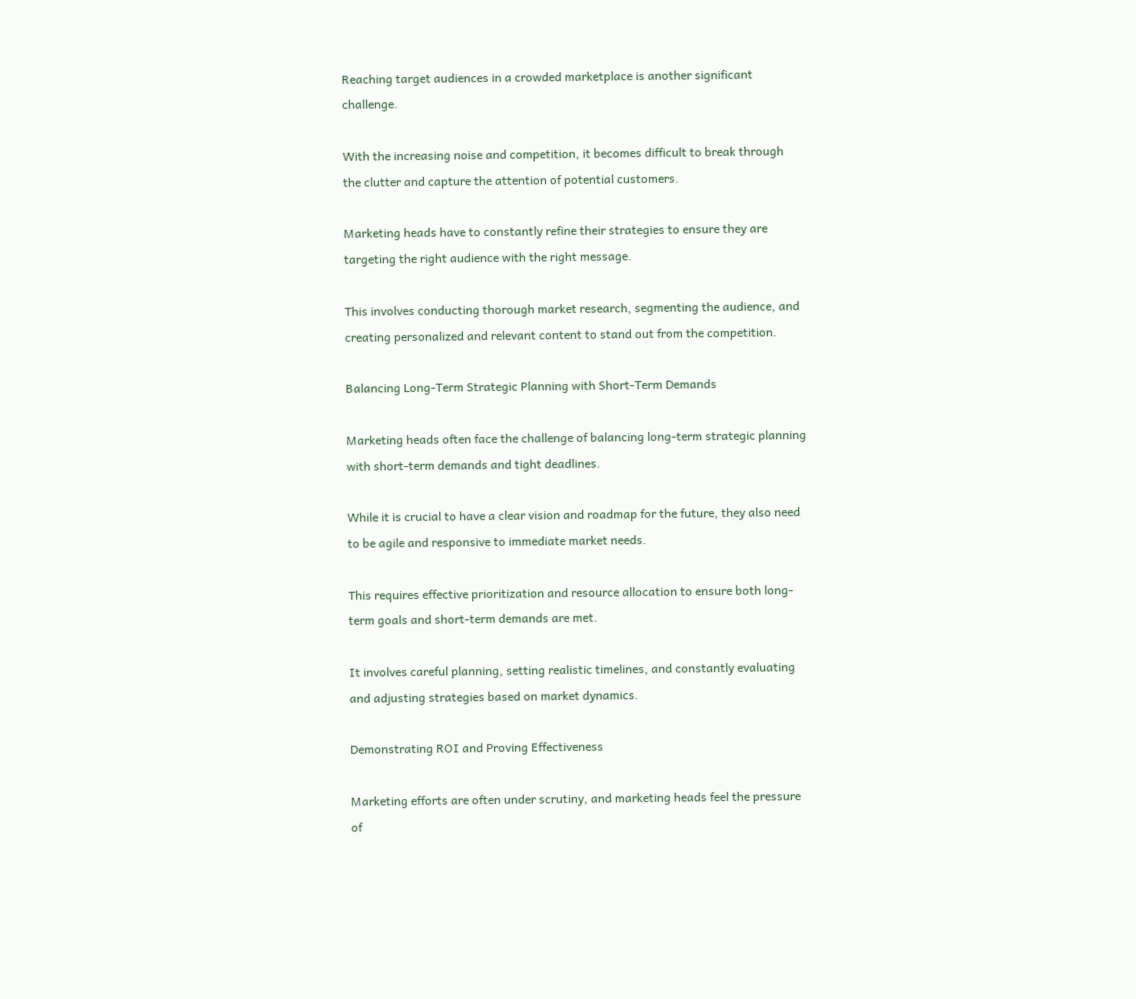Reaching target audiences in a crowded marketplace is another significant challenge.

With the increasing noise and competition, it becomes difficult to break through the clutter and capture the attention of potential customers.

Marketing heads have to constantly refine their strategies to ensure they are targeting the right audience with the right message.

This involves conducting thorough market research, segmenting the audience, and creating personalized and relevant content to stand out from the competition.

Balancing Long-Term Strategic Planning with Short-Term Demands

Marketing heads often face the challenge of balancing long-term strategic planning with short-term demands and tight deadlines.

While it is crucial to have a clear vision and roadmap for the future, they also need to be agile and responsive to immediate market needs.

This requires effective prioritization and resource allocation to ensure both long-term goals and short-term demands are met.

It involves careful planning, setting realistic timelines, and constantly evaluating and adjusting strategies based on market dynamics.

Demonstrating ROI and Proving Effectiveness

Marketing efforts are often under scrutiny, and marketing heads feel the pressure of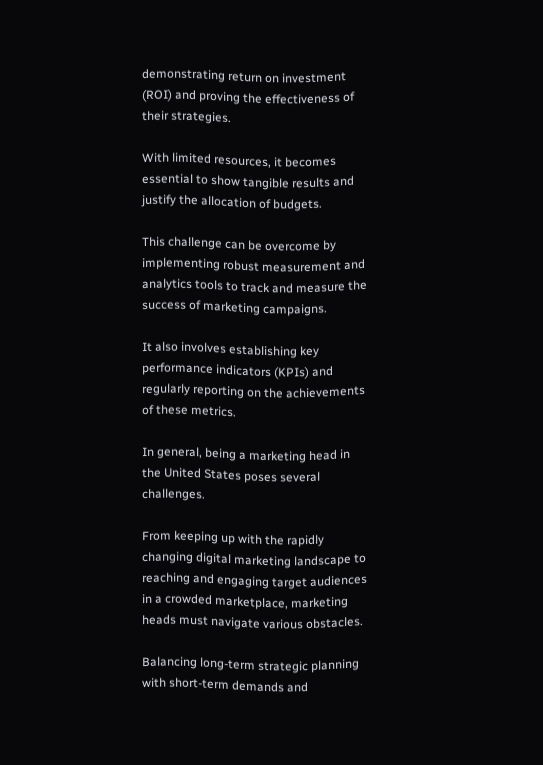demonstrating return on investment (ROI) and proving the effectiveness of their strategies.

With limited resources, it becomes essential to show tangible results and justify the allocation of budgets.

This challenge can be overcome by implementing robust measurement and analytics tools to track and measure the success of marketing campaigns.

It also involves establishing key performance indicators (KPIs) and regularly reporting on the achievements of these metrics.

In general, being a marketing head in the United States poses several challenges.

From keeping up with the rapidly changing digital marketing landscape to reaching and engaging target audiences in a crowded marketplace, marketing heads must navigate various obstacles.

Balancing long-term strategic planning with short-term demands and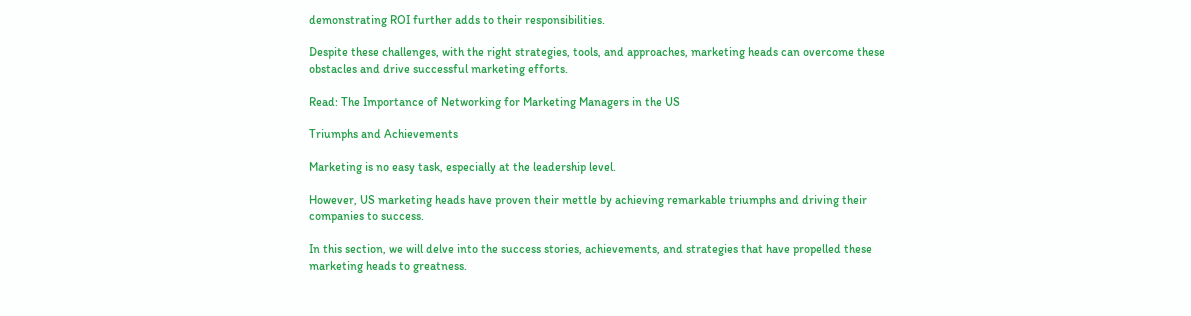demonstrating ROI further adds to their responsibilities.

Despite these challenges, with the right strategies, tools, and approaches, marketing heads can overcome these obstacles and drive successful marketing efforts.

Read: The Importance of Networking for Marketing Managers in the US

Triumphs and Achievements

Marketing is no easy task, especially at the leadership level.

However, US marketing heads have proven their mettle by achieving remarkable triumphs and driving their companies to success.

In this section, we will delve into the success stories, achievements, and strategies that have propelled these marketing heads to greatness.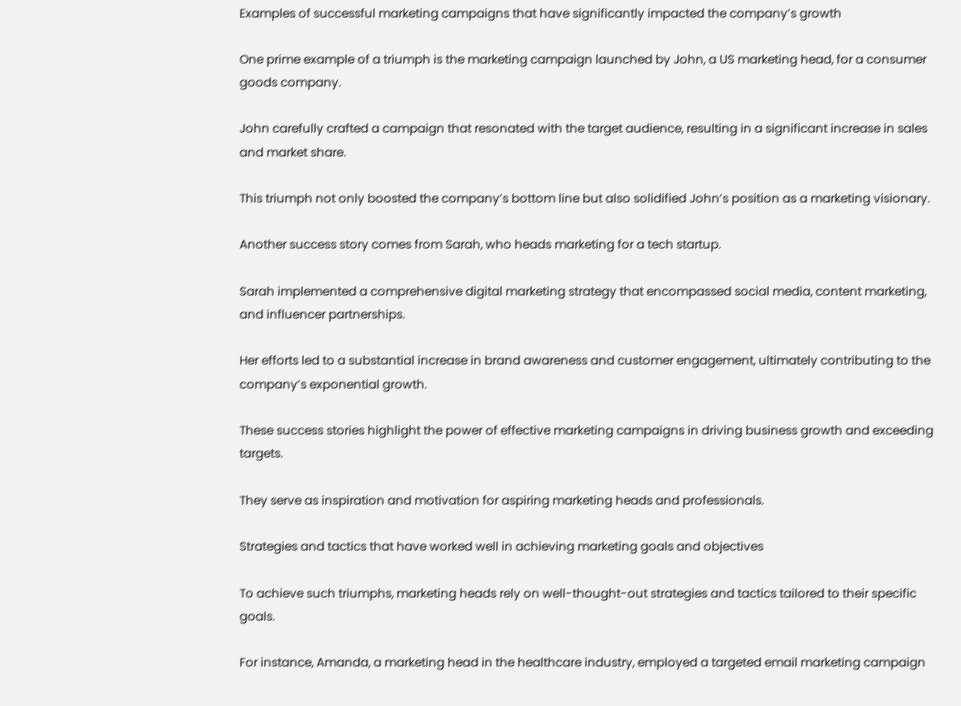Examples of successful marketing campaigns that have significantly impacted the company’s growth

One prime example of a triumph is the marketing campaign launched by John, a US marketing head, for a consumer goods company.

John carefully crafted a campaign that resonated with the target audience, resulting in a significant increase in sales and market share.

This triumph not only boosted the company’s bottom line but also solidified John’s position as a marketing visionary.

Another success story comes from Sarah, who heads marketing for a tech startup.

Sarah implemented a comprehensive digital marketing strategy that encompassed social media, content marketing, and influencer partnerships.

Her efforts led to a substantial increase in brand awareness and customer engagement, ultimately contributing to the company’s exponential growth.

These success stories highlight the power of effective marketing campaigns in driving business growth and exceeding targets.

They serve as inspiration and motivation for aspiring marketing heads and professionals.

Strategies and tactics that have worked well in achieving marketing goals and objectives

To achieve such triumphs, marketing heads rely on well-thought-out strategies and tactics tailored to their specific goals.

For instance, Amanda, a marketing head in the healthcare industry, employed a targeted email marketing campaign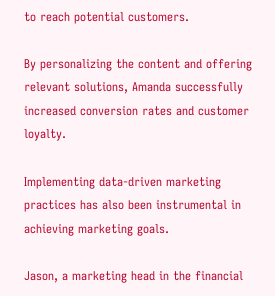to reach potential customers.

By personalizing the content and offering relevant solutions, Amanda successfully increased conversion rates and customer loyalty.

Implementing data-driven marketing practices has also been instrumental in achieving marketing goals.

Jason, a marketing head in the financial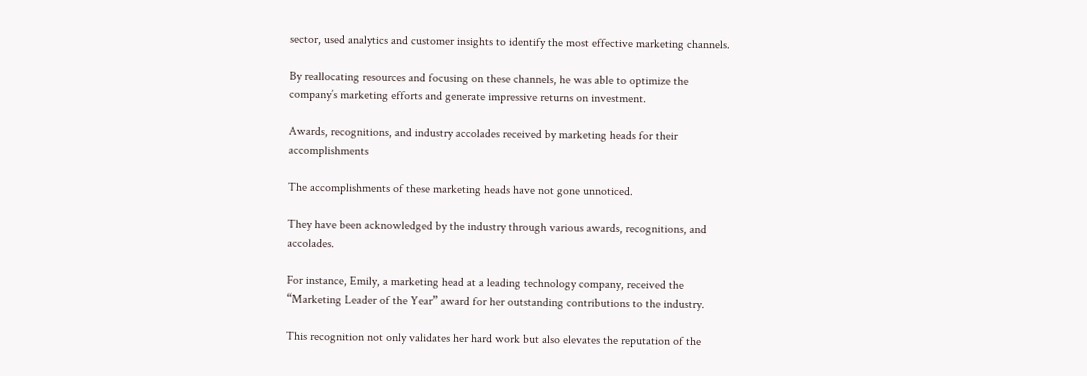sector, used analytics and customer insights to identify the most effective marketing channels.

By reallocating resources and focusing on these channels, he was able to optimize the company’s marketing efforts and generate impressive returns on investment.

Awards, recognitions, and industry accolades received by marketing heads for their accomplishments

The accomplishments of these marketing heads have not gone unnoticed.

They have been acknowledged by the industry through various awards, recognitions, and accolades.

For instance, Emily, a marketing head at a leading technology company, received the “Marketing Leader of the Year” award for her outstanding contributions to the industry.

This recognition not only validates her hard work but also elevates the reputation of the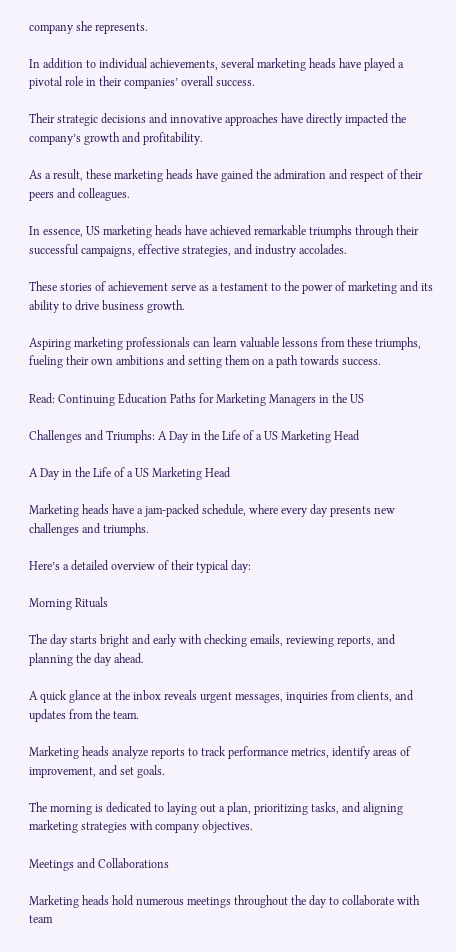company she represents.

In addition to individual achievements, several marketing heads have played a pivotal role in their companies’ overall success.

Their strategic decisions and innovative approaches have directly impacted the company’s growth and profitability.

As a result, these marketing heads have gained the admiration and respect of their peers and colleagues.

In essence, US marketing heads have achieved remarkable triumphs through their successful campaigns, effective strategies, and industry accolades.

These stories of achievement serve as a testament to the power of marketing and its ability to drive business growth.

Aspiring marketing professionals can learn valuable lessons from these triumphs, fueling their own ambitions and setting them on a path towards success.

Read: Continuing Education Paths for Marketing Managers in the US

Challenges and Triumphs: A Day in the Life of a US Marketing Head

A Day in the Life of a US Marketing Head

Marketing heads have a jam-packed schedule, where every day presents new challenges and triumphs.

Here’s a detailed overview of their typical day:

Morning Rituals

The day starts bright and early with checking emails, reviewing reports, and planning the day ahead.

A quick glance at the inbox reveals urgent messages, inquiries from clients, and updates from the team.

Marketing heads analyze reports to track performance metrics, identify areas of improvement, and set goals.

The morning is dedicated to laying out a plan, prioritizing tasks, and aligning marketing strategies with company objectives.

Meetings and Collaborations

Marketing heads hold numerous meetings throughout the day to collaborate with team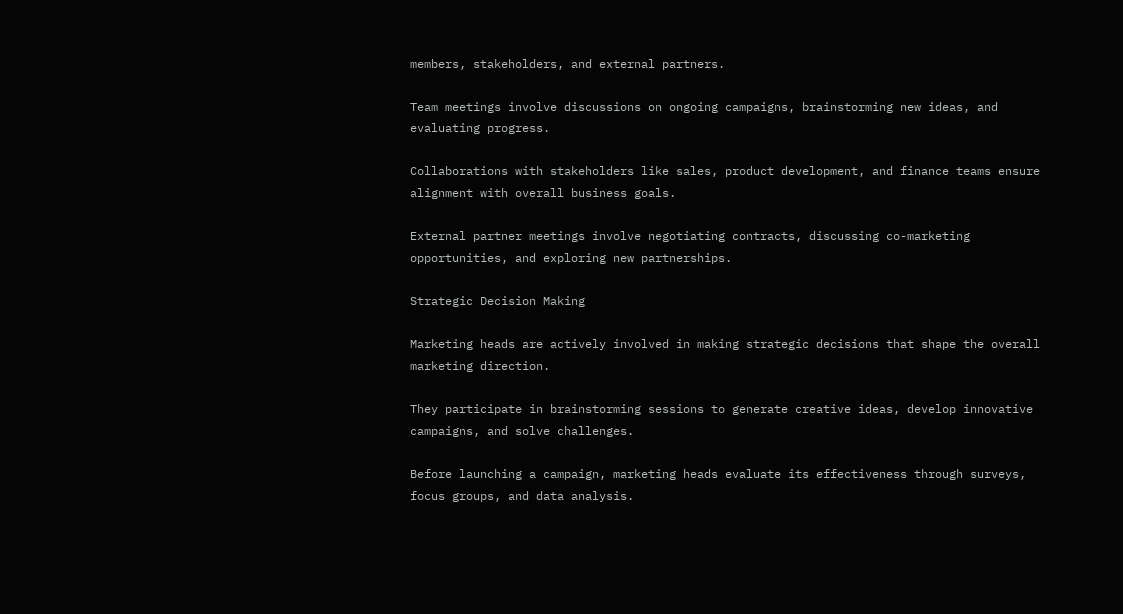members, stakeholders, and external partners.

Team meetings involve discussions on ongoing campaigns, brainstorming new ideas, and evaluating progress.

Collaborations with stakeholders like sales, product development, and finance teams ensure alignment with overall business goals.

External partner meetings involve negotiating contracts, discussing co-marketing opportunities, and exploring new partnerships.

Strategic Decision Making

Marketing heads are actively involved in making strategic decisions that shape the overall marketing direction.

They participate in brainstorming sessions to generate creative ideas, develop innovative campaigns, and solve challenges.

Before launching a campaign, marketing heads evaluate its effectiveness through surveys, focus groups, and data analysis.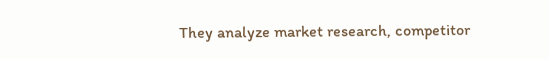They analyze market research, competitor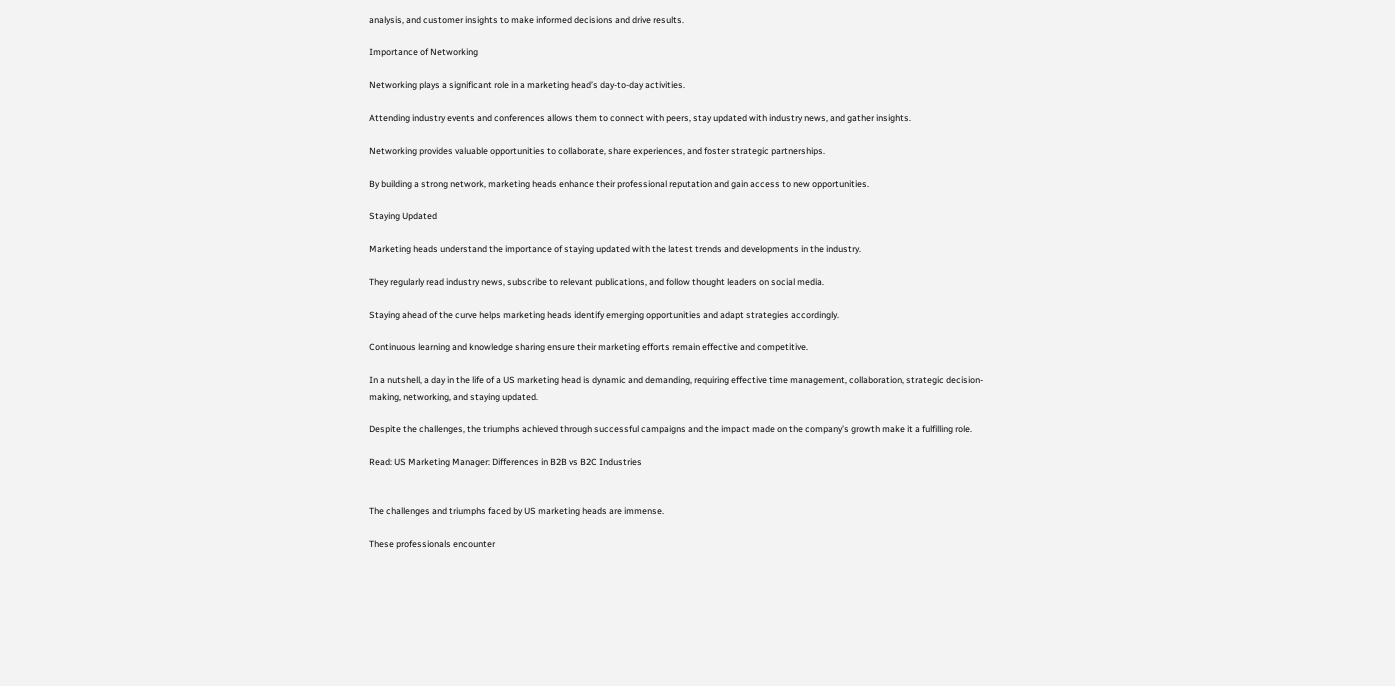analysis, and customer insights to make informed decisions and drive results.

Importance of Networking

Networking plays a significant role in a marketing head’s day-to-day activities.

Attending industry events and conferences allows them to connect with peers, stay updated with industry news, and gather insights.

Networking provides valuable opportunities to collaborate, share experiences, and foster strategic partnerships.

By building a strong network, marketing heads enhance their professional reputation and gain access to new opportunities.

Staying Updated

Marketing heads understand the importance of staying updated with the latest trends and developments in the industry.

They regularly read industry news, subscribe to relevant publications, and follow thought leaders on social media.

Staying ahead of the curve helps marketing heads identify emerging opportunities and adapt strategies accordingly.

Continuous learning and knowledge sharing ensure their marketing efforts remain effective and competitive.

In a nutshell, a day in the life of a US marketing head is dynamic and demanding, requiring effective time management, collaboration, strategic decision-making, networking, and staying updated.

Despite the challenges, the triumphs achieved through successful campaigns and the impact made on the company’s growth make it a fulfilling role.

Read: US Marketing Manager: Differences in B2B vs B2C Industries


The challenges and triumphs faced by US marketing heads are immense.

These professionals encounter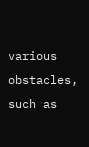various obstacles, such as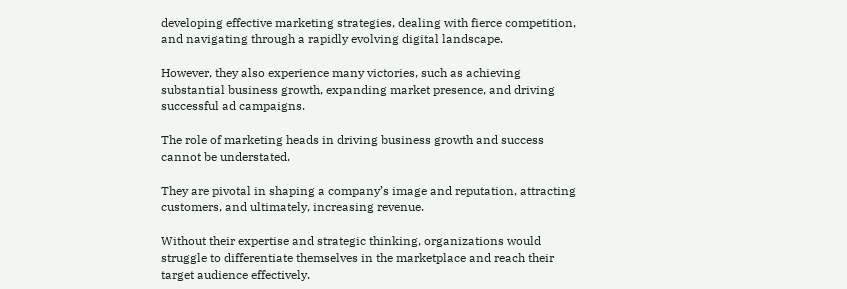developing effective marketing strategies, dealing with fierce competition, and navigating through a rapidly evolving digital landscape.

However, they also experience many victories, such as achieving substantial business growth, expanding market presence, and driving successful ad campaigns.

The role of marketing heads in driving business growth and success cannot be understated.

They are pivotal in shaping a company’s image and reputation, attracting customers, and ultimately, increasing revenue.

Without their expertise and strategic thinking, organizations would struggle to differentiate themselves in the marketplace and reach their target audience effectively.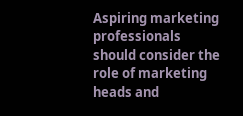Aspiring marketing professionals should consider the role of marketing heads and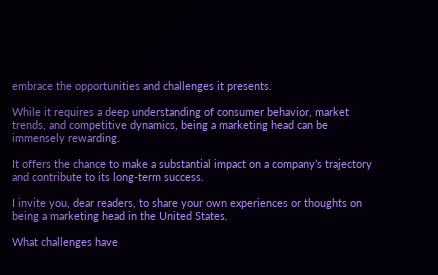embrace the opportunities and challenges it presents.

While it requires a deep understanding of consumer behavior, market trends, and competitive dynamics, being a marketing head can be immensely rewarding.

It offers the chance to make a substantial impact on a company’s trajectory and contribute to its long-term success.

I invite you, dear readers, to share your own experiences or thoughts on being a marketing head in the United States.

What challenges have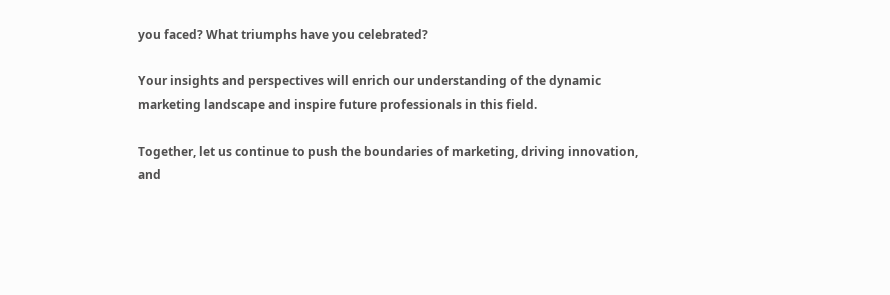you faced? What triumphs have you celebrated?

Your insights and perspectives will enrich our understanding of the dynamic marketing landscape and inspire future professionals in this field.

Together, let us continue to push the boundaries of marketing, driving innovation, and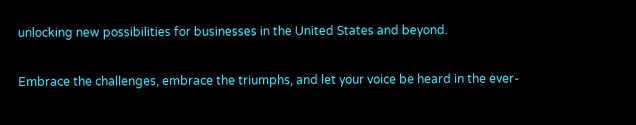unlocking new possibilities for businesses in the United States and beyond.

Embrace the challenges, embrace the triumphs, and let your voice be heard in the ever-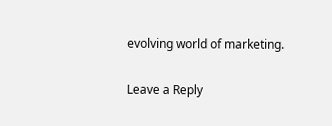evolving world of marketing.

Leave a Reply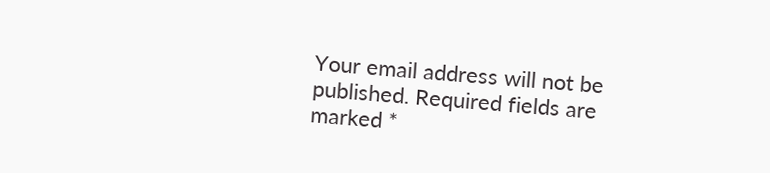Your email address will not be published. Required fields are marked *